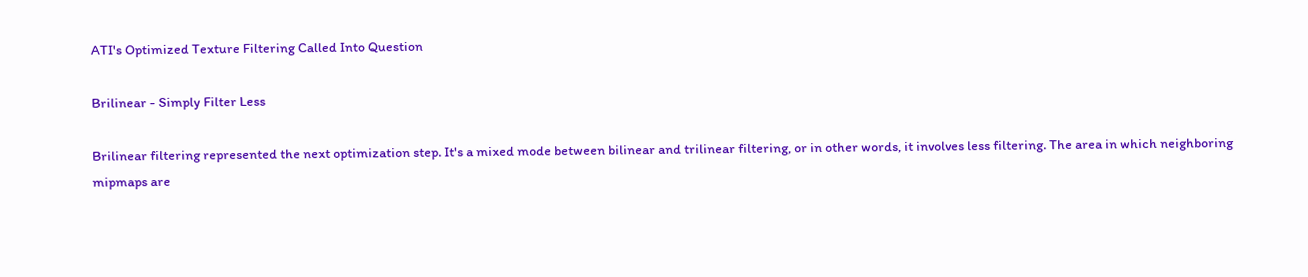ATI's Optimized Texture Filtering Called Into Question

Brilinear - Simply Filter Less

Brilinear filtering represented the next optimization step. It's a mixed mode between bilinear and trilinear filtering, or in other words, it involves less filtering. The area in which neighboring mipmaps are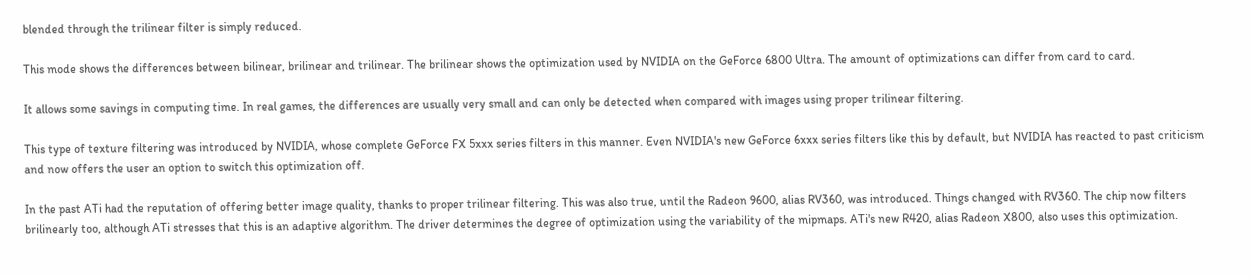blended through the trilinear filter is simply reduced.

This mode shows the differences between bilinear, brilinear and trilinear. The brilinear shows the optimization used by NVIDIA on the GeForce 6800 Ultra. The amount of optimizations can differ from card to card.

It allows some savings in computing time. In real games, the differences are usually very small and can only be detected when compared with images using proper trilinear filtering.

This type of texture filtering was introduced by NVIDIA, whose complete GeForce FX 5xxx series filters in this manner. Even NVIDIA's new GeForce 6xxx series filters like this by default, but NVIDIA has reacted to past criticism and now offers the user an option to switch this optimization off.

In the past ATi had the reputation of offering better image quality, thanks to proper trilinear filtering. This was also true, until the Radeon 9600, alias RV360, was introduced. Things changed with RV360. The chip now filters brilinearly too, although ATi stresses that this is an adaptive algorithm. The driver determines the degree of optimization using the variability of the mipmaps. ATi's new R420, alias Radeon X800, also uses this optimization.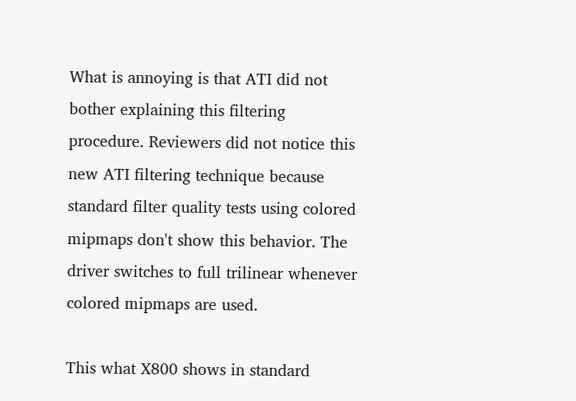What is annoying is that ATI did not bother explaining this filtering procedure. Reviewers did not notice this new ATI filtering technique because standard filter quality tests using colored mipmaps don't show this behavior. The driver switches to full trilinear whenever colored mipmaps are used.

This what X800 shows in standard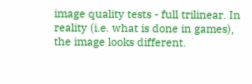image quality tests - full trilinear. In reality (i.e. what is done in games), the image looks different.